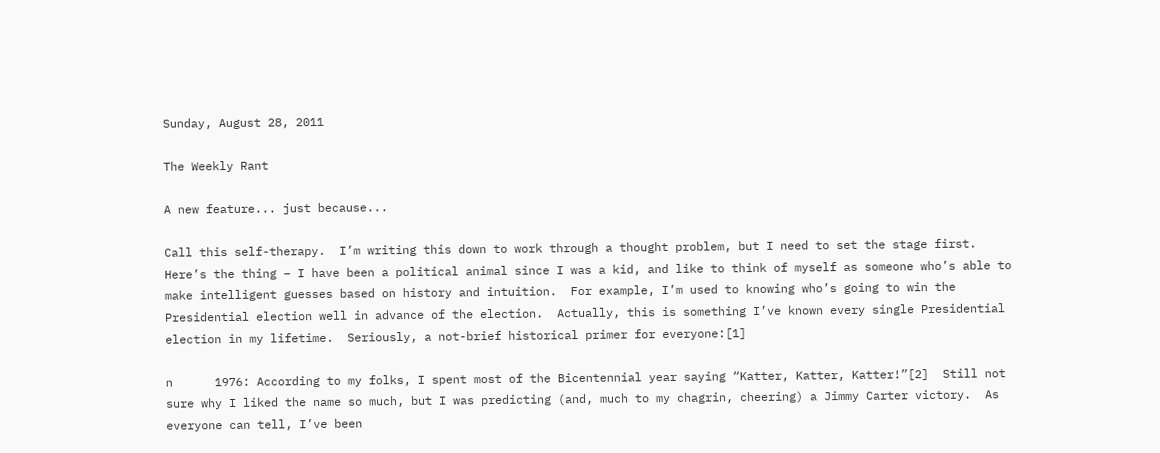Sunday, August 28, 2011

The Weekly Rant

A new feature... just because...

Call this self-therapy.  I’m writing this down to work through a thought problem, but I need to set the stage first.  Here’s the thing – I have been a political animal since I was a kid, and like to think of myself as someone who’s able to make intelligent guesses based on history and intuition.  For example, I’m used to knowing who’s going to win the Presidential election well in advance of the election.  Actually, this is something I’ve known every single Presidential election in my lifetime.  Seriously, a not-brief historical primer for everyone:[1]

n      1976: According to my folks, I spent most of the Bicentennial year saying “Katter, Katter, Katter!”[2]  Still not sure why I liked the name so much, but I was predicting (and, much to my chagrin, cheering) a Jimmy Carter victory.  As everyone can tell, I’ve been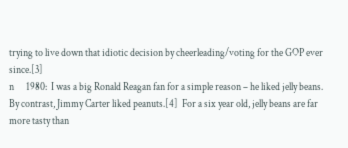trying to live down that idiotic decision by cheerleading/voting for the GOP ever since.[3]
n      1980:  I was a big Ronald Reagan fan for a simple reason – he liked jelly beans.  By contrast, Jimmy Carter liked peanuts.[4]  For a six year old, jelly beans are far more tasty than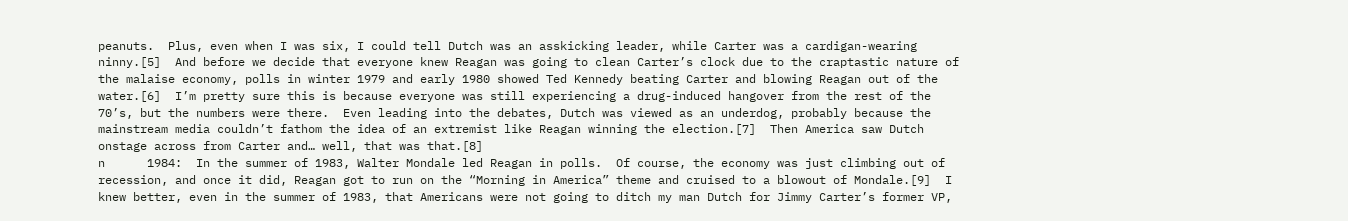peanuts.  Plus, even when I was six, I could tell Dutch was an asskicking leader, while Carter was a cardigan-wearing ninny.[5]  And before we decide that everyone knew Reagan was going to clean Carter’s clock due to the craptastic nature of the malaise economy, polls in winter 1979 and early 1980 showed Ted Kennedy beating Carter and blowing Reagan out of the water.[6]  I’m pretty sure this is because everyone was still experiencing a drug-induced hangover from the rest of the 70’s, but the numbers were there.  Even leading into the debates, Dutch was viewed as an underdog, probably because the mainstream media couldn’t fathom the idea of an extremist like Reagan winning the election.[7]  Then America saw Dutch onstage across from Carter and… well, that was that.[8]
n      1984:  In the summer of 1983, Walter Mondale led Reagan in polls.  Of course, the economy was just climbing out of recession, and once it did, Reagan got to run on the “Morning in America” theme and cruised to a blowout of Mondale.[9]  I knew better, even in the summer of 1983, that Americans were not going to ditch my man Dutch for Jimmy Carter’s former VP,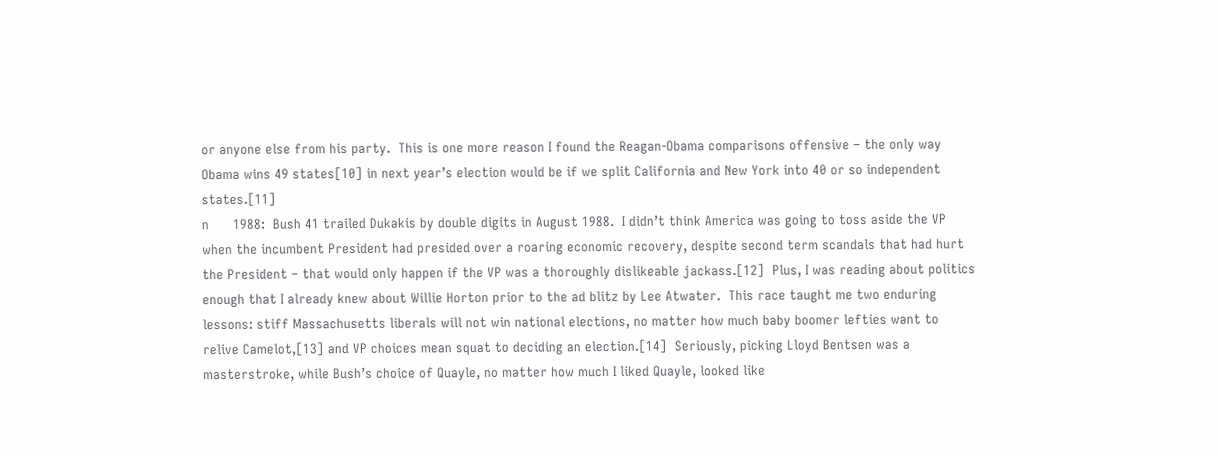or anyone else from his party.  This is one more reason I found the Reagan-Obama comparisons offensive – the only way Obama wins 49 states[10] in next year’s election would be if we split California and New York into 40 or so independent states.[11]
n      1988:  Bush 41 trailed Dukakis by double digits in August 1988.  I didn’t think America was going to toss aside the VP when the incumbent President had presided over a roaring economic recovery, despite second term scandals that had hurt the President – that would only happen if the VP was a thoroughly dislikeable jackass.[12]  Plus, I was reading about politics enough that I already knew about Willie Horton prior to the ad blitz by Lee Atwater.  This race taught me two enduring lessons: stiff Massachusetts liberals will not win national elections, no matter how much baby boomer lefties want to relive Camelot,[13] and VP choices mean squat to deciding an election.[14]  Seriously, picking Lloyd Bentsen was a masterstroke, while Bush’s choice of Quayle, no matter how much I liked Quayle, looked like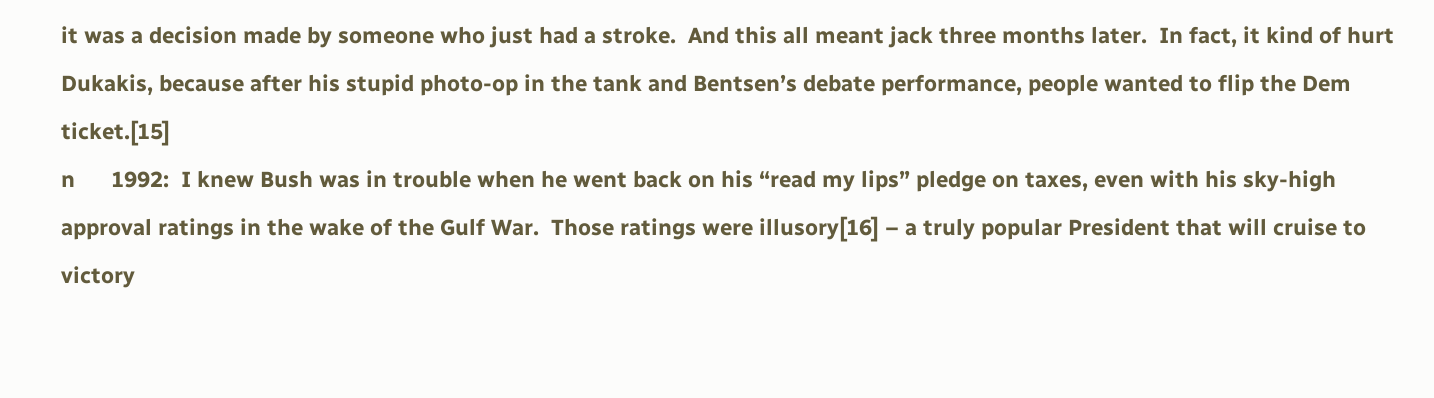it was a decision made by someone who just had a stroke.  And this all meant jack three months later.  In fact, it kind of hurt Dukakis, because after his stupid photo-op in the tank and Bentsen’s debate performance, people wanted to flip the Dem ticket.[15]
n      1992:  I knew Bush was in trouble when he went back on his “read my lips” pledge on taxes, even with his sky-high approval ratings in the wake of the Gulf War.  Those ratings were illusory[16] – a truly popular President that will cruise to victory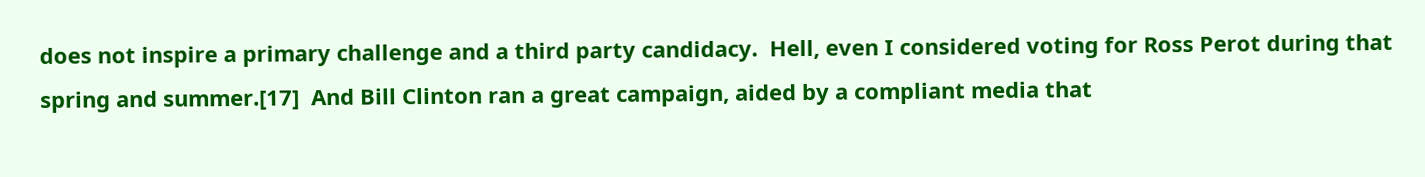does not inspire a primary challenge and a third party candidacy.  Hell, even I considered voting for Ross Perot during that spring and summer.[17]  And Bill Clinton ran a great campaign, aided by a compliant media that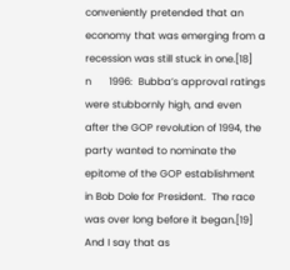conveniently pretended that an economy that was emerging from a recession was still stuck in one.[18]
n      1996:  Bubba’s approval ratings were stubbornly high, and even after the GOP revolution of 1994, the party wanted to nominate the epitome of the GOP establishment in Bob Dole for President.  The race was over long before it began.[19]  And I say that as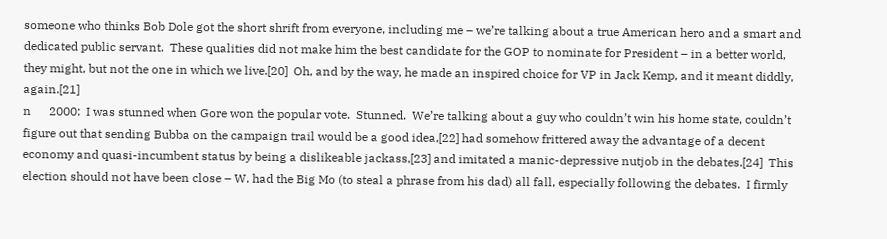someone who thinks Bob Dole got the short shrift from everyone, including me – we’re talking about a true American hero and a smart and dedicated public servant.  These qualities did not make him the best candidate for the GOP to nominate for President – in a better world, they might, but not the one in which we live.[20]  Oh, and by the way, he made an inspired choice for VP in Jack Kemp, and it meant diddly, again.[21]
n      2000:  I was stunned when Gore won the popular vote.  Stunned.  We’re talking about a guy who couldn’t win his home state, couldn’t figure out that sending Bubba on the campaign trail would be a good idea,[22] had somehow frittered away the advantage of a decent economy and quasi-incumbent status by being a dislikeable jackass,[23] and imitated a manic-depressive nutjob in the debates.[24]  This election should not have been close – W. had the Big Mo (to steal a phrase from his dad) all fall, especially following the debates.  I firmly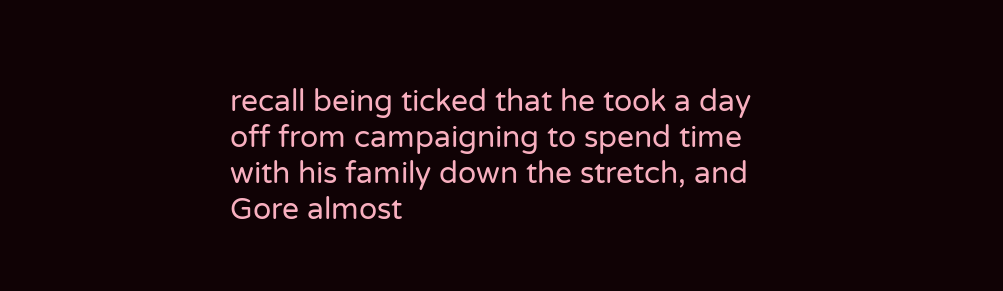recall being ticked that he took a day off from campaigning to spend time with his family down the stretch, and Gore almost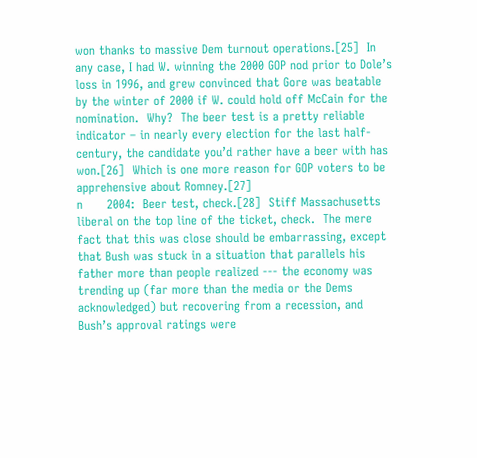won thanks to massive Dem turnout operations.[25]  In any case, I had W. winning the 2000 GOP nod prior to Dole’s loss in 1996, and grew convinced that Gore was beatable by the winter of 2000 if W. could hold off McCain for the nomination.  Why?  The beer test is a pretty reliable indicator – in nearly every election for the last half-century, the candidate you’d rather have a beer with has won.[26]  Which is one more reason for GOP voters to be apprehensive about Romney.[27]
n      2004:  Beer test, check.[28]  Stiff Massachusetts liberal on the top line of the ticket, check.  The mere fact that this was close should be embarrassing, except that Bush was stuck in a situation that parallels his father more than people realized --- the economy was trending up (far more than the media or the Dems acknowledged) but recovering from a recession, and Bush’s approval ratings were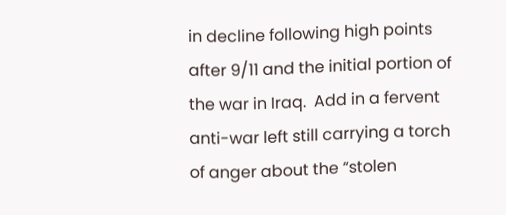in decline following high points after 9/11 and the initial portion of the war in Iraq.  Add in a fervent anti-war left still carrying a torch of anger about the “stolen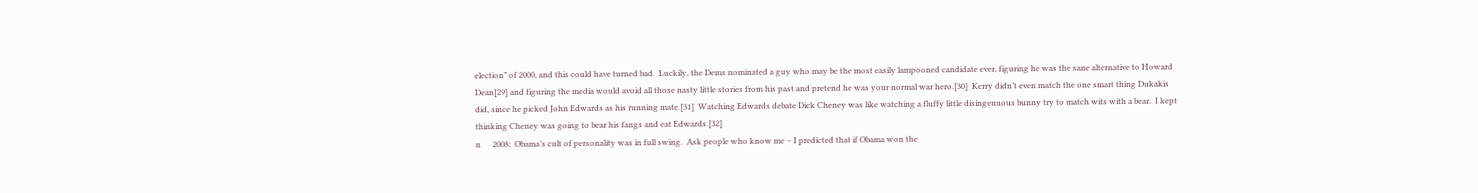election” of 2000, and this could have turned bad.  Luckily, the Dems nominated a guy who may be the most easily lampooned candidate ever, figuring he was the sane alternative to Howard Dean[29] and figuring the media would avoid all those nasty little stories from his past and pretend he was your normal war hero.[30]  Kerry didn’t even match the one smart thing Dukakis did, since he picked John Edwards as his running mate.[31]  Watching Edwards debate Dick Cheney was like watching a fluffy little disingenuous bunny try to match wits with a bear.  I kept thinking Cheney was going to bear his fangs and eat Edwards.[32]
n      2008:  Obama’s cult of personality was in full swing.  Ask people who know me – I predicted that if Obama won the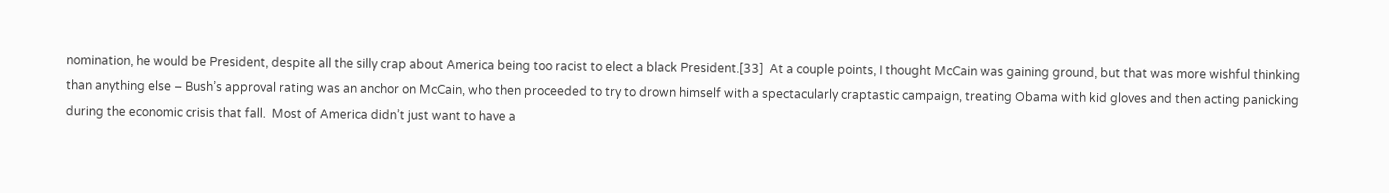nomination, he would be President, despite all the silly crap about America being too racist to elect a black President.[33]  At a couple points, I thought McCain was gaining ground, but that was more wishful thinking than anything else – Bush’s approval rating was an anchor on McCain, who then proceeded to try to drown himself with a spectacularly craptastic campaign, treating Obama with kid gloves and then acting panicking during the economic crisis that fall.  Most of America didn’t just want to have a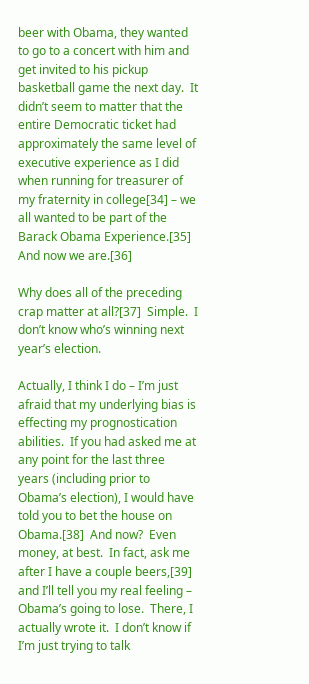beer with Obama, they wanted to go to a concert with him and get invited to his pickup basketball game the next day.  It didn’t seem to matter that the entire Democratic ticket had approximately the same level of executive experience as I did when running for treasurer of my fraternity in college[34] – we all wanted to be part of the Barack Obama Experience.[35]  And now we are.[36]

Why does all of the preceding crap matter at all?[37]  Simple.  I don’t know who’s winning next year’s election.

Actually, I think I do – I’m just afraid that my underlying bias is effecting my prognostication abilities.  If you had asked me at any point for the last three years (including prior to Obama’s election), I would have told you to bet the house on Obama.[38]  And now?  Even money, at best.  In fact, ask me after I have a couple beers,[39] and I’ll tell you my real feeling – Obama’s going to lose.  There, I actually wrote it.  I don’t know if I’m just trying to talk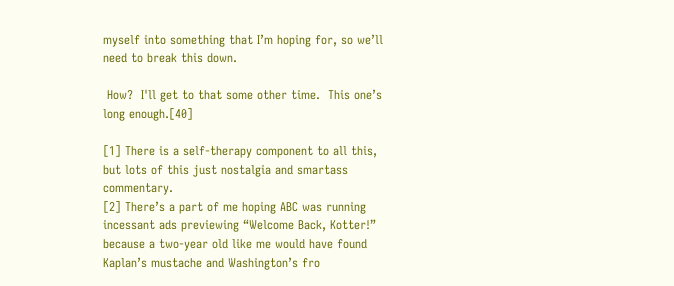myself into something that I’m hoping for, so we’ll need to break this down.

 How?  I'll get to that some other time.  This one’s long enough.[40]

[1] There is a self-therapy component to all this, but lots of this just nostalgia and smartass commentary.
[2] There’s a part of me hoping ABC was running incessant ads previewing “Welcome Back, Kotter!” because a two-year old like me would have found Kaplan’s mustache and Washington’s fro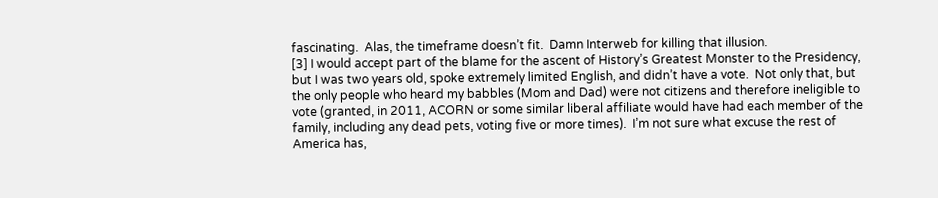fascinating.  Alas, the timeframe doesn’t fit.  Damn Interweb for killing that illusion.
[3] I would accept part of the blame for the ascent of History’s Greatest Monster to the Presidency, but I was two years old, spoke extremely limited English, and didn’t have a vote.  Not only that, but the only people who heard my babbles (Mom and Dad) were not citizens and therefore ineligible to vote (granted, in 2011, ACORN or some similar liberal affiliate would have had each member of the family, including any dead pets, voting five or more times).  I’m not sure what excuse the rest of America has,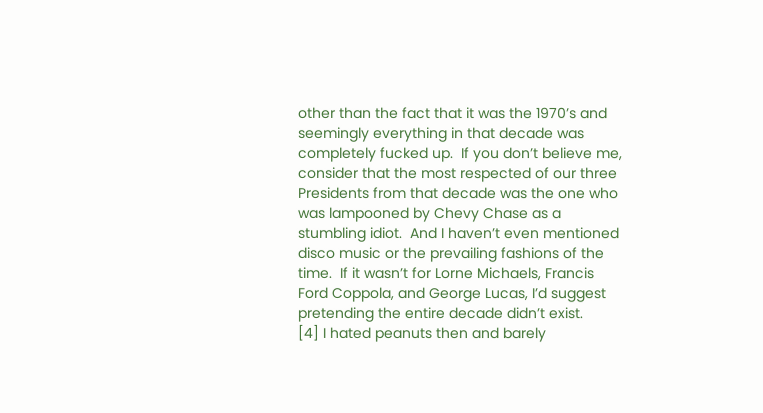other than the fact that it was the 1970’s and seemingly everything in that decade was completely fucked up.  If you don’t believe me, consider that the most respected of our three Presidents from that decade was the one who was lampooned by Chevy Chase as a stumbling idiot.  And I haven’t even mentioned disco music or the prevailing fashions of the time.  If it wasn’t for Lorne Michaels, Francis Ford Coppola, and George Lucas, I’d suggest pretending the entire decade didn’t exist.
[4] I hated peanuts then and barely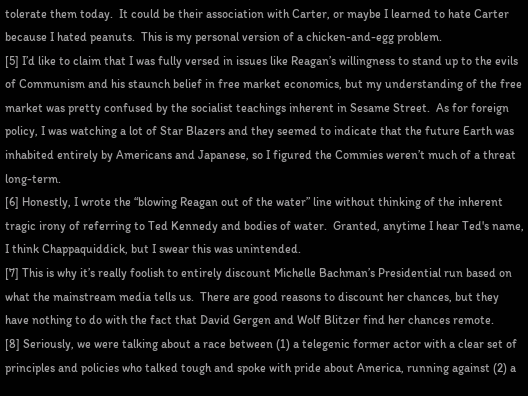tolerate them today.  It could be their association with Carter, or maybe I learned to hate Carter because I hated peanuts.  This is my personal version of a chicken-and-egg problem.
[5] I’d like to claim that I was fully versed in issues like Reagan’s willingness to stand up to the evils of Communism and his staunch belief in free market economics, but my understanding of the free market was pretty confused by the socialist teachings inherent in Sesame Street.  As for foreign policy, I was watching a lot of Star Blazers and they seemed to indicate that the future Earth was inhabited entirely by Americans and Japanese, so I figured the Commies weren’t much of a threat long-term.
[6] Honestly, I wrote the “blowing Reagan out of the water” line without thinking of the inherent tragic irony of referring to Ted Kennedy and bodies of water.  Granted, anytime I hear Ted's name, I think Chappaquiddick, but I swear this was unintended.
[7] This is why it’s really foolish to entirely discount Michelle Bachman’s Presidential run based on what the mainstream media tells us.  There are good reasons to discount her chances, but they have nothing to do with the fact that David Gergen and Wolf Blitzer find her chances remote.
[8] Seriously, we were talking about a race between (1) a telegenic former actor with a clear set of principles and policies who talked tough and spoke with pride about America, running against (2) a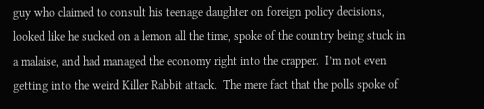guy who claimed to consult his teenage daughter on foreign policy decisions, looked like he sucked on a lemon all the time, spoke of the country being stuck in a malaise, and had managed the economy right into the crapper.  I’m not even getting into the weird Killer Rabbit attack.  The mere fact that the polls spoke of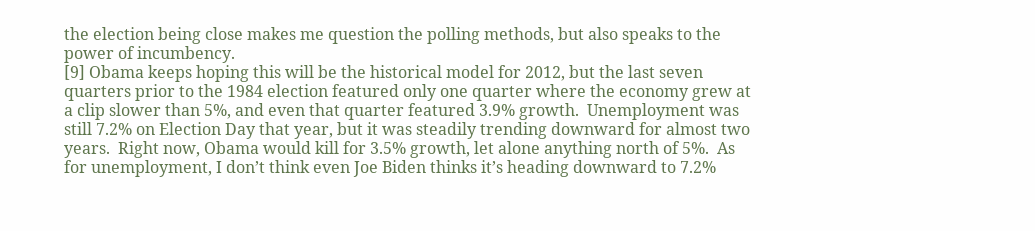the election being close makes me question the polling methods, but also speaks to the power of incumbency.
[9] Obama keeps hoping this will be the historical model for 2012, but the last seven quarters prior to the 1984 election featured only one quarter where the economy grew at a clip slower than 5%, and even that quarter featured 3.9% growth.  Unemployment was still 7.2% on Election Day that year, but it was steadily trending downward for almost two years.  Right now, Obama would kill for 3.5% growth, let alone anything north of 5%.  As for unemployment, I don’t think even Joe Biden thinks it’s heading downward to 7.2%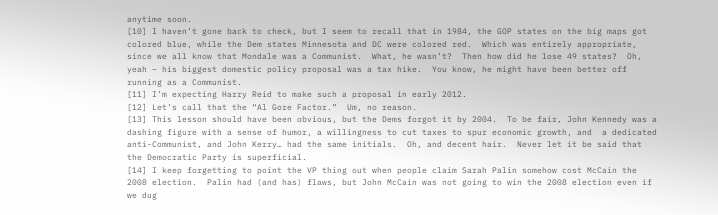anytime soon.
[10] I haven’t gone back to check, but I seem to recall that in 1984, the GOP states on the big maps got colored blue, while the Dem states Minnesota and DC were colored red.  Which was entirely appropriate, since we all know that Mondale was a Communist.  What, he wasn’t?  Then how did he lose 49 states?  Oh, yeah – his biggest domestic policy proposal was a tax hike.  You know, he might have been better off running as a Communist.
[11] I’m expecting Harry Reid to make such a proposal in early 2012.
[12] Let’s call that the “Al Gore Factor.”  Um, no reason.
[13] This lesson should have been obvious, but the Dems forgot it by 2004.  To be fair, John Kennedy was a dashing figure with a sense of humor, a willingness to cut taxes to spur economic growth, and  a dedicated anti-Communist, and John Kerry… had the same initials.  Oh, and decent hair.  Never let it be said that the Democratic Party is superficial.
[14] I keep forgetting to point the VP thing out when people claim Sarah Palin somehow cost McCain the 2008 election.  Palin had (and has) flaws, but John McCain was not going to win the 2008 election even if we dug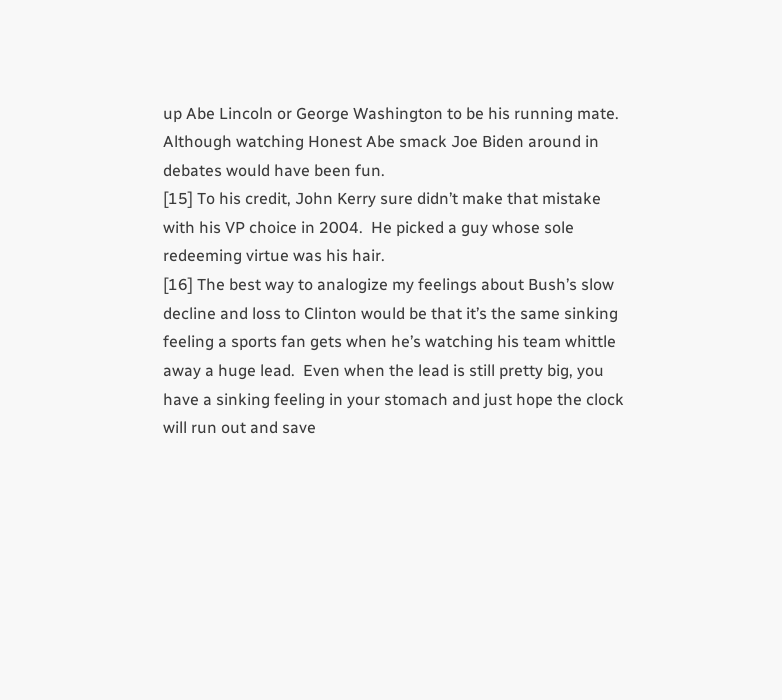up Abe Lincoln or George Washington to be his running mate.  Although watching Honest Abe smack Joe Biden around in debates would have been fun.
[15] To his credit, John Kerry sure didn’t make that mistake with his VP choice in 2004.  He picked a guy whose sole redeeming virtue was his hair.
[16] The best way to analogize my feelings about Bush’s slow decline and loss to Clinton would be that it’s the same sinking feeling a sports fan gets when he’s watching his team whittle away a huge lead.  Even when the lead is still pretty big, you have a sinking feeling in your stomach and just hope the clock will run out and save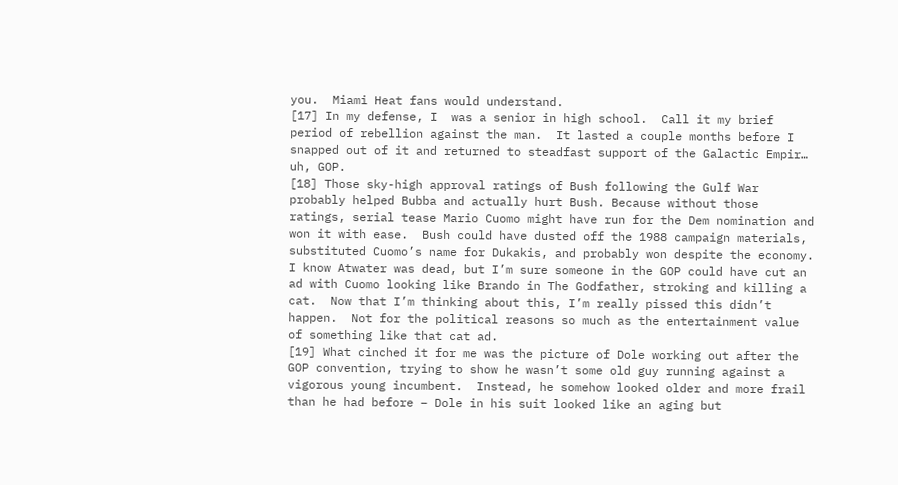you.  Miami Heat fans would understand.
[17] In my defense, I  was a senior in high school.  Call it my brief period of rebellion against the man.  It lasted a couple months before I snapped out of it and returned to steadfast support of the Galactic Empir… uh, GOP.
[18] Those sky-high approval ratings of Bush following the Gulf War probably helped Bubba and actually hurt Bush. Because without those ratings, serial tease Mario Cuomo might have run for the Dem nomination and won it with ease.  Bush could have dusted off the 1988 campaign materials, substituted Cuomo’s name for Dukakis, and probably won despite the economy. I know Atwater was dead, but I’m sure someone in the GOP could have cut an ad with Cuomo looking like Brando in The Godfather, stroking and killing a cat.  Now that I’m thinking about this, I’m really pissed this didn’t happen.  Not for the political reasons so much as the entertainment value of something like that cat ad.
[19] What cinched it for me was the picture of Dole working out after the GOP convention, trying to show he wasn’t some old guy running against a vigorous young incumbent.  Instead, he somehow looked older and more frail than he had before – Dole in his suit looked like an aging but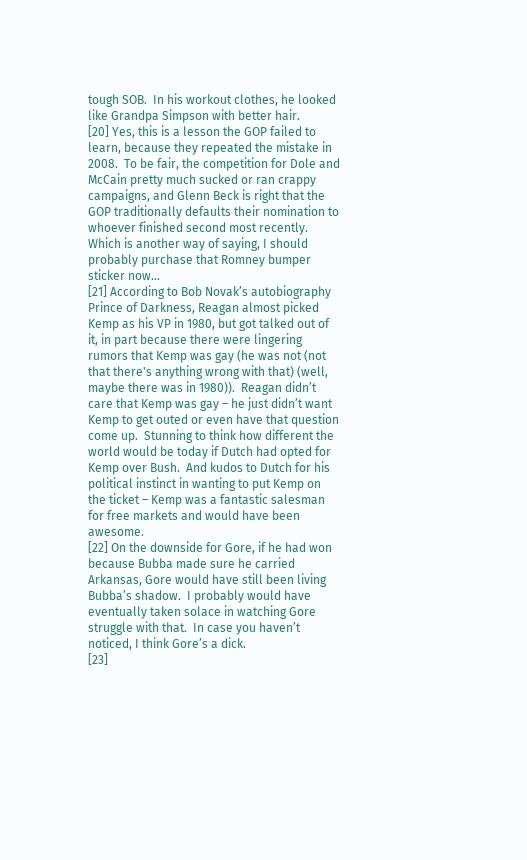tough SOB.  In his workout clothes, he looked like Grandpa Simpson with better hair.
[20] Yes, this is a lesson the GOP failed to learn, because they repeated the mistake in 2008.  To be fair, the competition for Dole and McCain pretty much sucked or ran crappy campaigns, and Glenn Beck is right that the GOP traditionally defaults their nomination to whoever finished second most recently.  Which is another way of saying, I should probably purchase that Romney bumper sticker now…
[21] According to Bob Novak’s autobiography Prince of Darkness, Reagan almost picked Kemp as his VP in 1980, but got talked out of it, in part because there were lingering rumors that Kemp was gay (he was not (not that there's anything wrong with that) (well, maybe there was in 1980)).  Reagan didn’t care that Kemp was gay – he just didn’t want Kemp to get outed or even have that question come up.  Stunning to think how different the world would be today if Dutch had opted for Kemp over Bush.  And kudos to Dutch for his political instinct in wanting to put Kemp on the ticket – Kemp was a fantastic salesman for free markets and would have been awesome.
[22] On the downside for Gore, if he had won because Bubba made sure he carried Arkansas, Gore would have still been living Bubba’s shadow.  I probably would have eventually taken solace in watching Gore struggle with that.  In case you haven’t noticed, I think Gore’s a dick.
[23]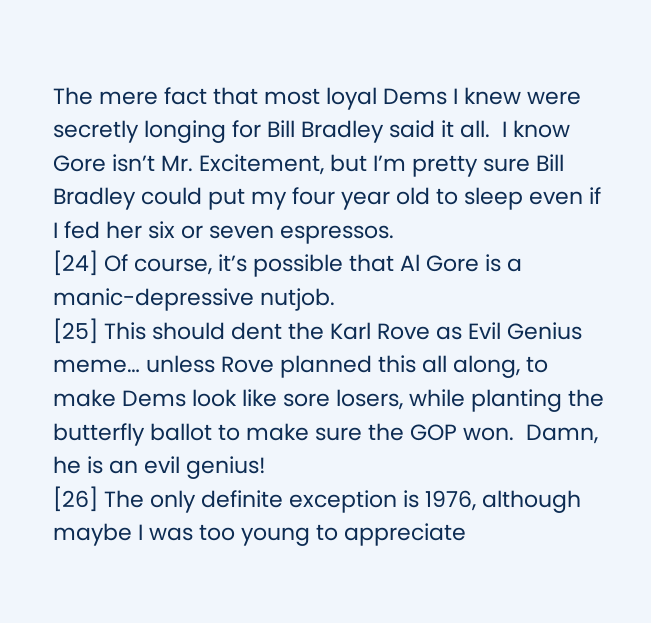The mere fact that most loyal Dems I knew were secretly longing for Bill Bradley said it all.  I know Gore isn’t Mr. Excitement, but I’m pretty sure Bill Bradley could put my four year old to sleep even if I fed her six or seven espressos.
[24] Of course, it’s possible that Al Gore is a manic-depressive nutjob.
[25] This should dent the Karl Rove as Evil Genius meme… unless Rove planned this all along, to make Dems look like sore losers, while planting the butterfly ballot to make sure the GOP won.  Damn, he is an evil genius!
[26] The only definite exception is 1976, although maybe I was too young to appreciate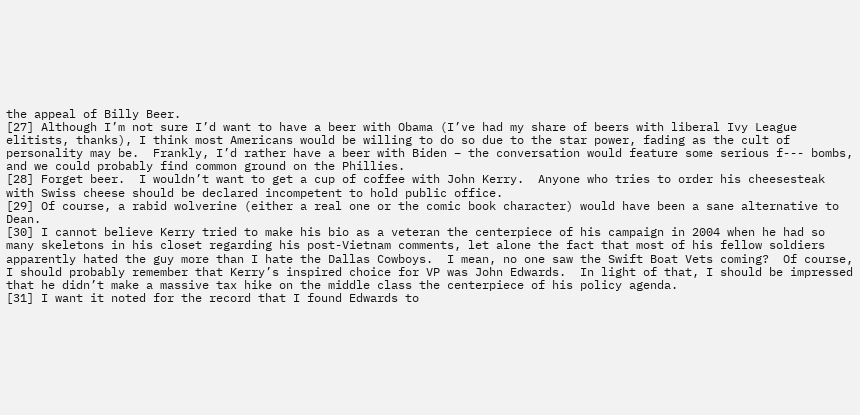the appeal of Billy Beer.
[27] Although I’m not sure I’d want to have a beer with Obama (I’ve had my share of beers with liberal Ivy League elitists, thanks), I think most Americans would be willing to do so due to the star power, fading as the cult of personality may be.  Frankly, I’d rather have a beer with Biden – the conversation would feature some serious f--- bombs, and we could probably find common ground on the Phillies.
[28] Forget beer.  I wouldn’t want to get a cup of coffee with John Kerry.  Anyone who tries to order his cheesesteak with Swiss cheese should be declared incompetent to hold public office.
[29] Of course, a rabid wolverine (either a real one or the comic book character) would have been a sane alternative to Dean.
[30] I cannot believe Kerry tried to make his bio as a veteran the centerpiece of his campaign in 2004 when he had so many skeletons in his closet regarding his post-Vietnam comments, let alone the fact that most of his fellow soldiers apparently hated the guy more than I hate the Dallas Cowboys.  I mean, no one saw the Swift Boat Vets coming?  Of course, I should probably remember that Kerry’s inspired choice for VP was John Edwards.  In light of that, I should be impressed that he didn’t make a massive tax hike on the middle class the centerpiece of his policy agenda.
[31] I want it noted for the record that I found Edwards to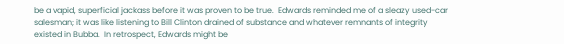be a vapid, superficial jackass before it was proven to be true.  Edwards reminded me of a sleazy used-car salesman; it was like listening to Bill Clinton drained of substance and whatever remnants of integrity existed in Bubba.  In retrospect, Edwards might be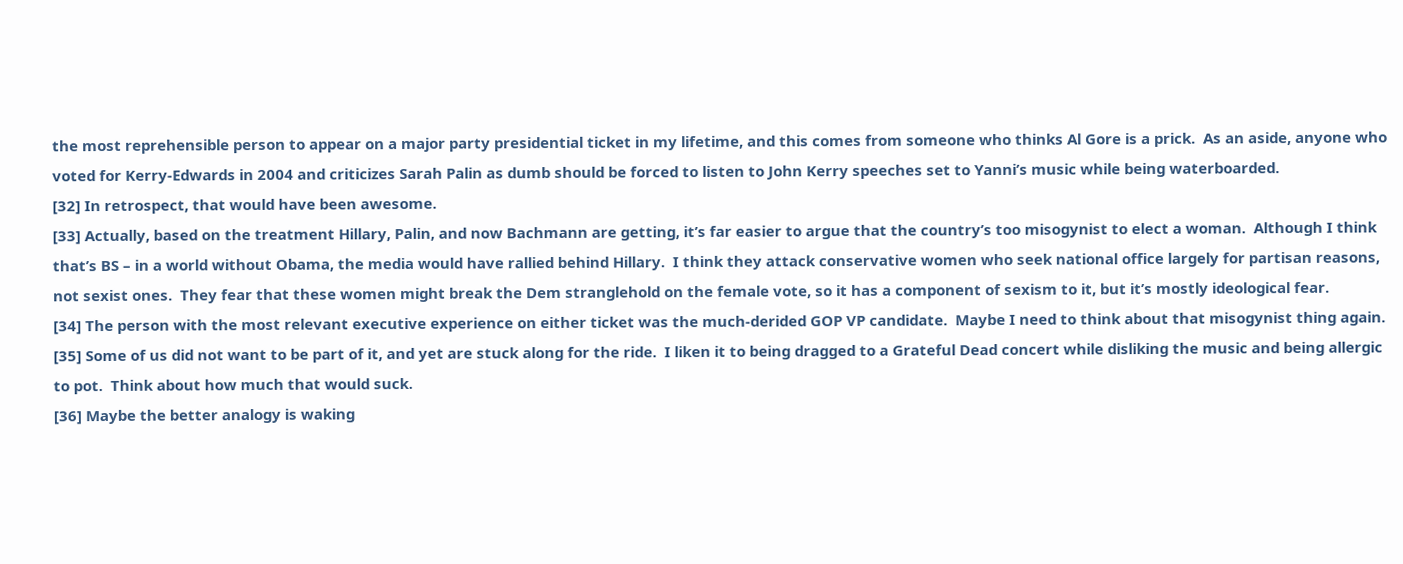the most reprehensible person to appear on a major party presidential ticket in my lifetime, and this comes from someone who thinks Al Gore is a prick.  As an aside, anyone who voted for Kerry-Edwards in 2004 and criticizes Sarah Palin as dumb should be forced to listen to John Kerry speeches set to Yanni’s music while being waterboarded.
[32] In retrospect, that would have been awesome.
[33] Actually, based on the treatment Hillary, Palin, and now Bachmann are getting, it’s far easier to argue that the country’s too misogynist to elect a woman.  Although I think that’s BS – in a world without Obama, the media would have rallied behind Hillary.  I think they attack conservative women who seek national office largely for partisan reasons, not sexist ones.  They fear that these women might break the Dem stranglehold on the female vote, so it has a component of sexism to it, but it’s mostly ideological fear.
[34] The person with the most relevant executive experience on either ticket was the much-derided GOP VP candidate.  Maybe I need to think about that misogynist thing again.
[35] Some of us did not want to be part of it, and yet are stuck along for the ride.  I liken it to being dragged to a Grateful Dead concert while disliking the music and being allergic to pot.  Think about how much that would suck.
[36] Maybe the better analogy is waking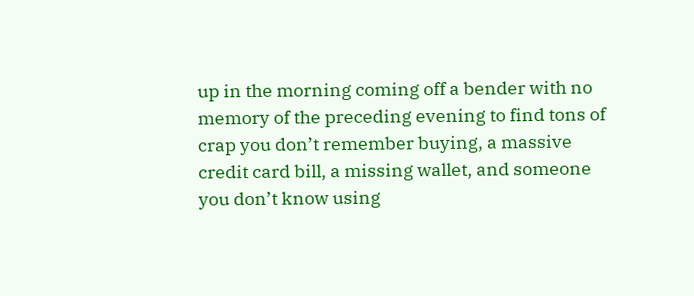up in the morning coming off a bender with no memory of the preceding evening to find tons of crap you don’t remember buying, a massive credit card bill, a missing wallet, and someone you don’t know using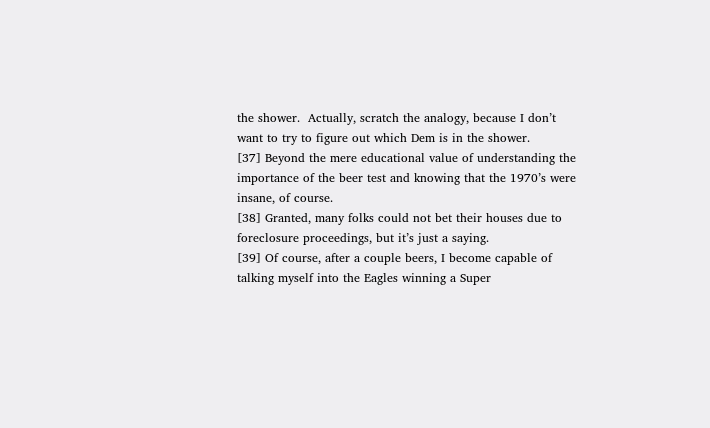the shower.  Actually, scratch the analogy, because I don’t want to try to figure out which Dem is in the shower.
[37] Beyond the mere educational value of understanding the importance of the beer test and knowing that the 1970’s were insane, of course.
[38] Granted, many folks could not bet their houses due to foreclosure proceedings, but it’s just a saying.
[39] Of course, after a couple beers, I become capable of talking myself into the Eagles winning a Super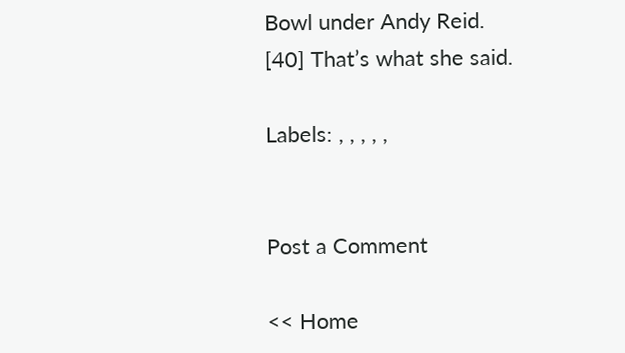Bowl under Andy Reid.
[40] That’s what she said.

Labels: , , , , ,


Post a Comment

<< Home